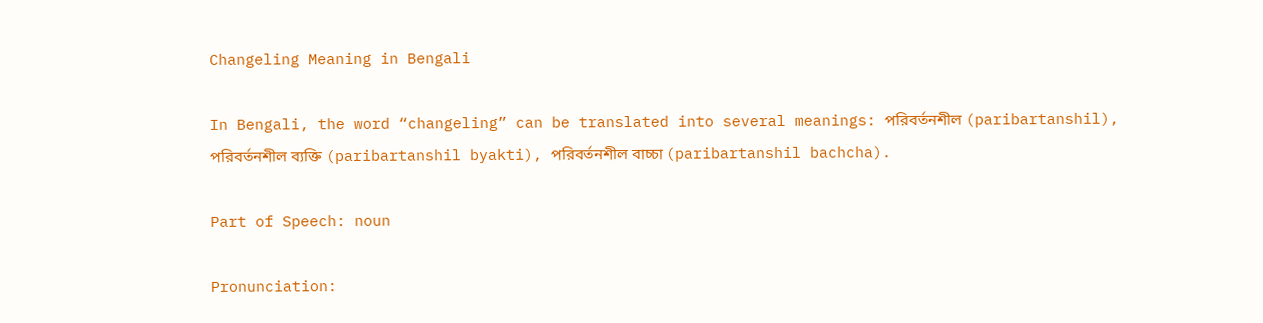Changeling Meaning in Bengali

In Bengali, the word “changeling” can be translated into several meanings: পরিবর্তনশীল (paribartanshil), পরিবর্তনশীল ব্যক্তি (paribartanshil byakti), পরিবর্তনশীল বাচ্চা (paribartanshil bachcha).

Part of Speech: noun

Pronunciation: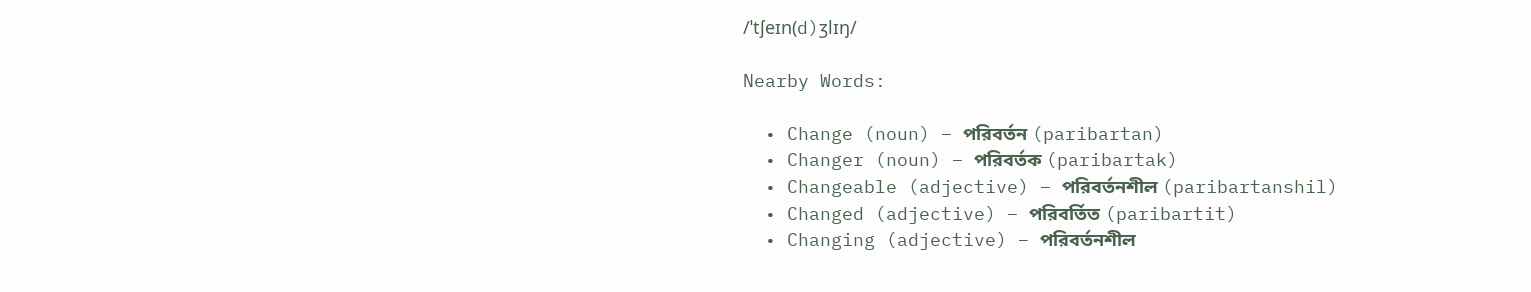/ˈtʃeɪn(d)ʒlɪŋ/

Nearby Words:

  • Change (noun) – পরিবর্তন (paribartan)
  • Changer (noun) – পরিবর্তক (paribartak)
  • Changeable (adjective) – পরিবর্তনশীল (paribartanshil)
  • Changed (adjective) – পরিবর্তিত (paribartit)
  • Changing (adjective) – পরিবর্তনশীল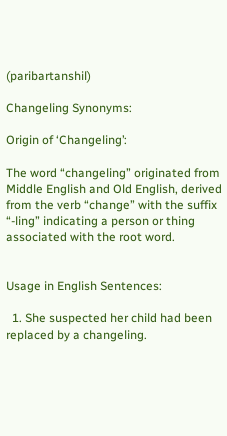(paribartanshil)

Changeling Synonyms:

Origin of ‘Changeling’:

The word “changeling” originated from Middle English and Old English, derived from the verb “change” with the suffix “-ling” indicating a person or thing associated with the root word.


Usage in English Sentences:

  1. She suspected her child had been replaced by a changeling.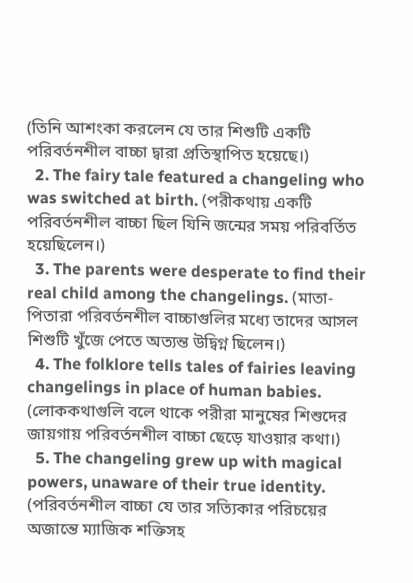(তিনি আশংকা করলেন যে তার শিশুটি একটি পরিবর্তনশীল বাচ্চা দ্বারা প্রতিস্থাপিত হয়েছে।)
  2. The fairy tale featured a changeling who was switched at birth. (পরীকথায় একটি পরিবর্তনশীল বাচ্চা ছিল যিনি জন্মের সময় পরিবর্তিত হয়েছিলেন।)
  3. The parents were desperate to find their real child among the changelings. (মাতা-পিতারা পরিবর্তনশীল বাচ্চাগুলির মধ্যে তাদের আসল শিশুটি খুঁজে পেতে অত্যন্ত উদ্বিগ্ন ছিলেন।)
  4. The folklore tells tales of fairies leaving changelings in place of human babies. (লোককথাগুলি বলে থাকে পরীরা মানুষের শিশুদের জায়গায় পরিবর্তনশীল বাচ্চা ছেড়ে যাওয়ার কথা।)
  5. The changeling grew up with magical powers, unaware of their true identity. (পরিবর্তনশীল বাচ্চা যে তার সত্যিকার পরিচয়ের অজান্তে ম্যাজিক শক্তিসহ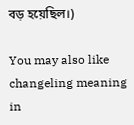বড় হয়েছিল।)

You may also like changeling meaning in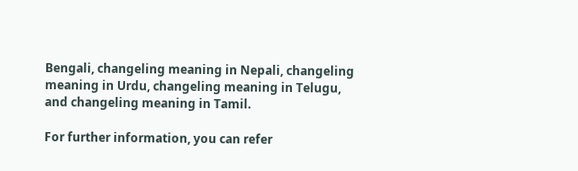Bengali, changeling meaning in Nepali, changeling meaning in Urdu, changeling meaning in Telugu, and changeling meaning in Tamil.

For further information, you can refer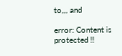to,,, and

error: Content is protected !!